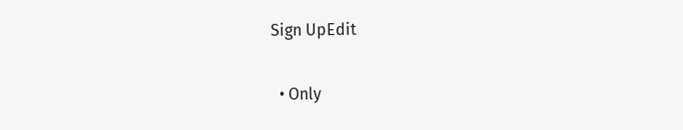Sign UpEdit


  • Only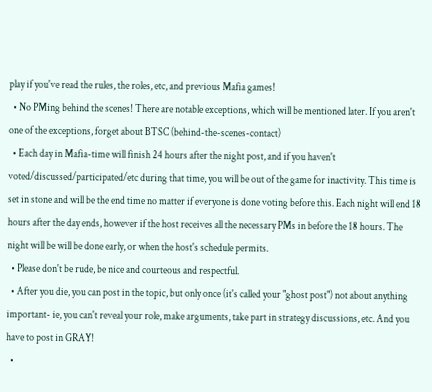play if you've read the rules, the roles, etc, and previous Mafia games!
  • No PMing behind the scenes! There are notable exceptions, which will be mentioned later. If you aren't one of the exceptions, forget about BTSC (behind-the-scenes-contact)
  • Each day in Mafia-time will finish 24 hours after the night post, and if you haven't voted/discussed/participated/etc during that time, you will be out of the game for inactivity. This time is set in stone and will be the end time no matter if everyone is done voting before this. Each night will end 18 hours after the day ends, however if the host receives all the necessary PMs in before the 18 hours. The night will be will be done early, or when the host's schedule permits.
  • Please don't be rude, be nice and courteous and respectful.
  • After you die, you can post in the topic, but only once (it's called your "ghost post") not about anything important- ie, you can't reveal your role, make arguments, take part in strategy discussions, etc. And you have to post in GRAY!
  •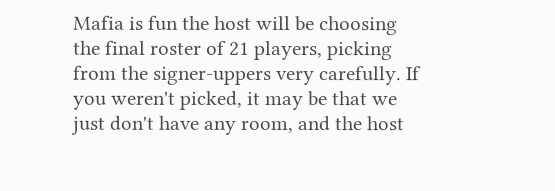Mafia is fun the host will be choosing the final roster of 21 players, picking from the signer-uppers very carefully. If you weren't picked, it may be that we just don't have any room, and the host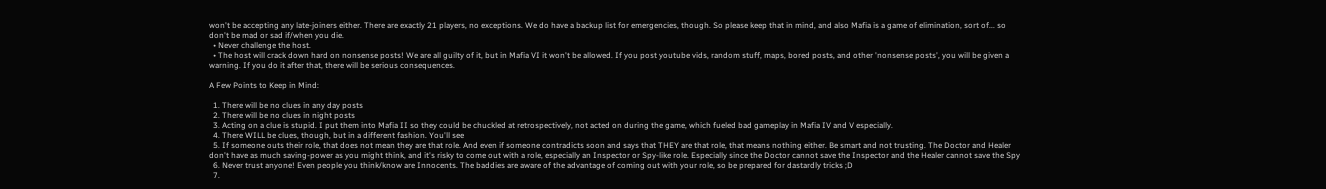won't be accepting any late-joiners either. There are exactly 21 players, no exceptions. We do have a backup list for emergencies, though. So please keep that in mind, and also Mafia is a game of elimination, sort of... so don't be mad or sad if/when you die.
  • Never challenge the host.
  • The host will crack down hard on nonsense posts! We are all guilty of it, but in Mafia VI it won't be allowed. If you post youtube vids, random stuff, maps, bored posts, and other 'nonsense posts', you will be given a warning. If you do it after that, there will be serious consequences.

A Few Points to Keep in Mind:

  1. There will be no clues in any day posts
  2. There will be no clues in night posts
  3. Acting on a clue is stupid. I put them into Mafia II so they could be chuckled at retrospectively, not acted on during the game, which fueled bad gameplay in Mafia IV and V especially.
  4. There WILL be clues, though, but in a different fashion. You'll see
  5. If someone outs their role, that does not mean they are that role. And even if someone contradicts soon and says that THEY are that role, that means nothing either. Be smart and not trusting. The Doctor and Healer don't have as much saving-power as you might think, and it's risky to come out with a role, especially an Inspector or Spy-like role. Especially since the Doctor cannot save the Inspector and the Healer cannot save the Spy
  6. Never trust anyone! Even people you think/know are Innocents. The baddies are aware of the advantage of coming out with your role, so be prepared for dastardly tricks ;D
  7.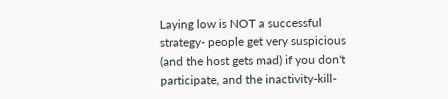Laying low is NOT a successful strategy- people get very suspicious (and the host gets mad) if you don't participate, and the inactivity-kill-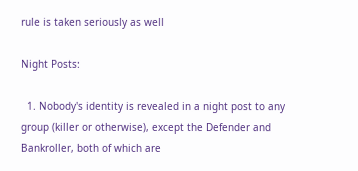rule is taken seriously as well

Night Posts:

  1. Nobody's identity is revealed in a night post to any group (killer or otherwise), except the Defender and Bankroller, both of which are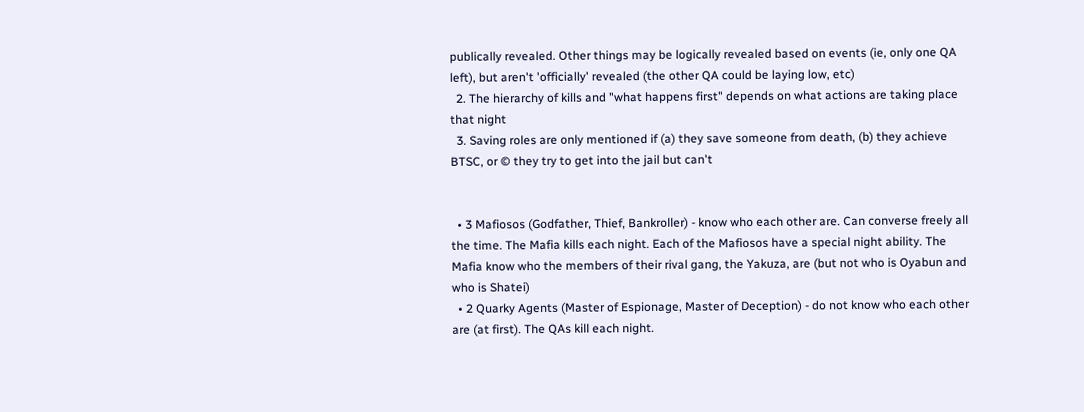publically revealed. Other things may be logically revealed based on events (ie, only one QA left), but aren't 'officially' revealed (the other QA could be laying low, etc)
  2. The hierarchy of kills and "what happens first" depends on what actions are taking place that night
  3. Saving roles are only mentioned if (a) they save someone from death, (b) they achieve BTSC, or © they try to get into the jail but can't


  • 3 Mafiosos (Godfather, Thief, Bankroller) - know who each other are. Can converse freely all the time. The Mafia kills each night. Each of the Mafiosos have a special night ability. The Mafia know who the members of their rival gang, the Yakuza, are (but not who is Oyabun and who is Shatei)
  • 2 Quarky Agents (Master of Espionage, Master of Deception) - do not know who each other are (at first). The QAs kill each night.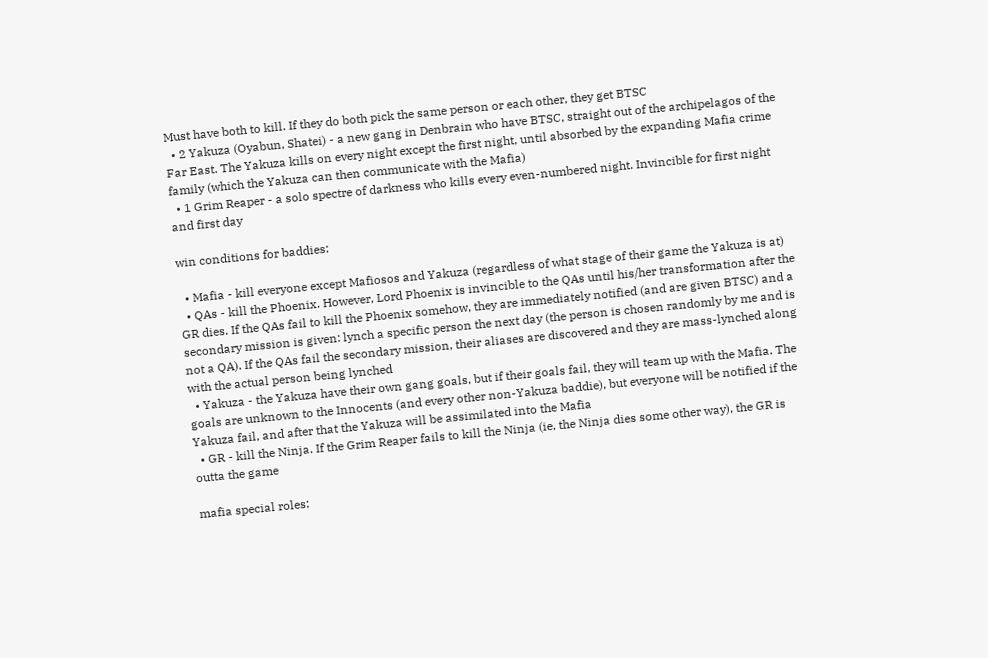Must have both to kill. If they do both pick the same person or each other, they get BTSC
  • 2 Yakuza (Oyabun, Shatei) - a new gang in Denbrain who have BTSC, straight out of the archipelagos of the Far East. The Yakuza kills on every night except the first night, until absorbed by the expanding Mafia crime family (which the Yakuza can then communicate with the Mafia)
  • 1 Grim Reaper - a solo spectre of darkness who kills every even-numbered night. Invincible for first night and first day

win conditions for baddies:

  • Mafia - kill everyone except Mafiosos and Yakuza (regardless of what stage of their game the Yakuza is at)
  • QAs - kill the Phoenix. However, Lord Phoenix is invincible to the QAs until his/her transformation after the GR dies. If the QAs fail to kill the Phoenix somehow, they are immediately notified (and are given BTSC) and a secondary mission is given: lynch a specific person the next day (the person is chosen randomly by me and is not a QA). If the QAs fail the secondary mission, their aliases are discovered and they are mass-lynched along with the actual person being lynched
  • Yakuza - the Yakuza have their own gang goals, but if their goals fail, they will team up with the Mafia. The goals are unknown to the Innocents (and every other non-Yakuza baddie), but everyone will be notified if the Yakuza fail, and after that the Yakuza will be assimilated into the Mafia
  • GR - kill the Ninja. If the Grim Reaper fails to kill the Ninja (ie, the Ninja dies some other way), the GR is outta the game

mafia special roles: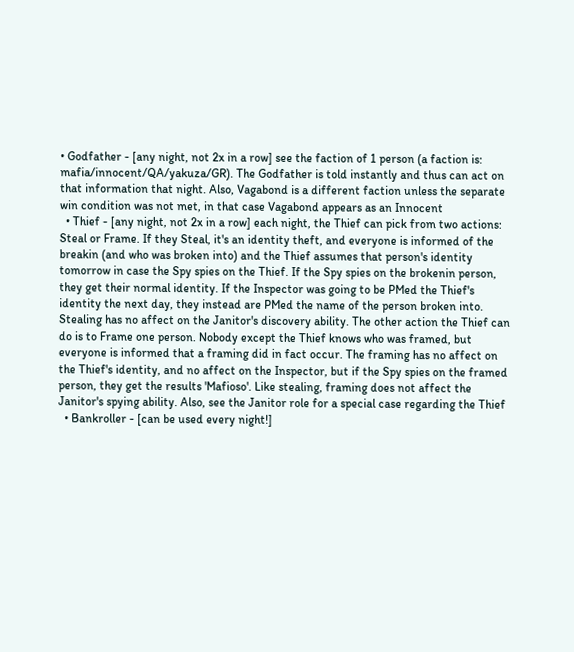• Godfather - [any night, not 2x in a row] see the faction of 1 person (a faction is: mafia/innocent/QA/yakuza/GR). The Godfather is told instantly and thus can act on that information that night. Also, Vagabond is a different faction unless the separate win condition was not met, in that case Vagabond appears as an Innocent
  • Thief - [any night, not 2x in a row] each night, the Thief can pick from two actions: Steal or Frame. If they Steal, it's an identity theft, and everyone is informed of the breakin (and who was broken into) and the Thief assumes that person's identity tomorrow in case the Spy spies on the Thief. If the Spy spies on the brokenin person, they get their normal identity. If the Inspector was going to be PMed the Thief's identity the next day, they instead are PMed the name of the person broken into. Stealing has no affect on the Janitor's discovery ability. The other action the Thief can do is to Frame one person. Nobody except the Thief knows who was framed, but everyone is informed that a framing did in fact occur. The framing has no affect on the Thief's identity, and no affect on the Inspector, but if the Spy spies on the framed person, they get the results 'Mafioso'. Like stealing, framing does not affect the Janitor's spying ability. Also, see the Janitor role for a special case regarding the Thief
  • Bankroller - [can be used every night!]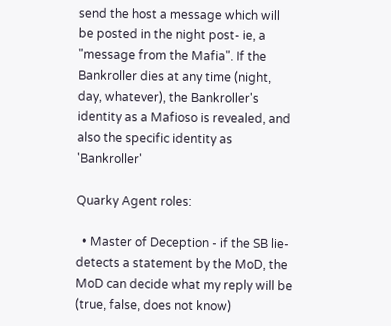send the host a message which will be posted in the night post- ie, a "message from the Mafia". If the Bankroller dies at any time (night, day, whatever), the Bankroller's identity as a Mafioso is revealed, and also the specific identity as 'Bankroller'

Quarky Agent roles:

  • Master of Deception - if the SB lie-detects a statement by the MoD, the MoD can decide what my reply will be (true, false, does not know)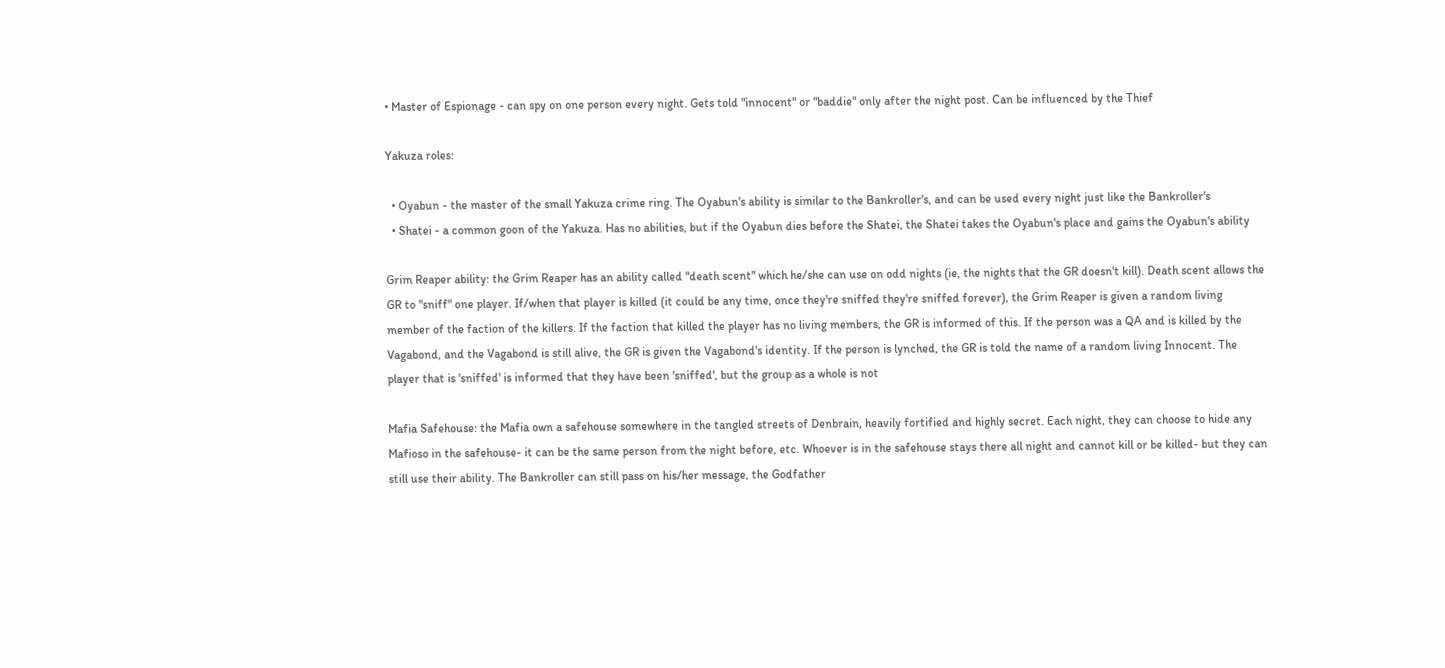• Master of Espionage - can spy on one person every night. Gets told "innocent" or "baddie" only after the night post. Can be influenced by the Thief

Yakuza roles:

  • Oyabun - the master of the small Yakuza crime ring. The Oyabun's ability is similar to the Bankroller's, and can be used every night just like the Bankroller's
  • Shatei - a common goon of the Yakuza. Has no abilities, but if the Oyabun dies before the Shatei, the Shatei takes the Oyabun's place and gains the Oyabun's ability

Grim Reaper ability: the Grim Reaper has an ability called "death scent" which he/she can use on odd nights (ie, the nights that the GR doesn't kill). Death scent allows the GR to "sniff" one player. If/when that player is killed (it could be any time, once they're sniffed they're sniffed forever), the Grim Reaper is given a random living member of the faction of the killers. If the faction that killed the player has no living members, the GR is informed of this. If the person was a QA and is killed by the Vagabond, and the Vagabond is still alive, the GR is given the Vagabond's identity. If the person is lynched, the GR is told the name of a random living Innocent. The player that is 'sniffed' is informed that they have been 'sniffed', but the group as a whole is not

Mafia Safehouse: the Mafia own a safehouse somewhere in the tangled streets of Denbrain, heavily fortified and highly secret. Each night, they can choose to hide any Mafioso in the safehouse- it can be the same person from the night before, etc. Whoever is in the safehouse stays there all night and cannot kill or be killed- but they can still use their ability. The Bankroller can still pass on his/her message, the Godfather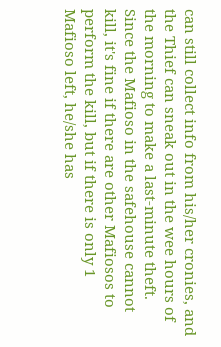can still collect info from his/her cronies, and the Thief can sneak out in the wee hours of the morning to make a last-minute theft. Since the Mafioso in the safehouse cannot kill, it's fine if there are other Mafiosos to perform the kill, but if there is only 1 Mafioso left, he/she has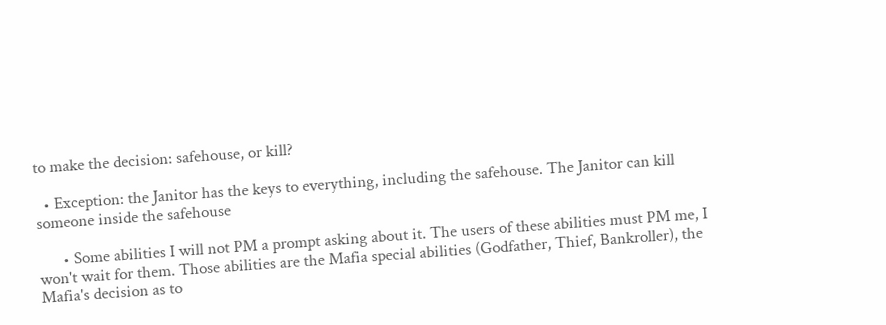to make the decision: safehouse, or kill?

  • Exception: the Janitor has the keys to everything, including the safehouse. The Janitor can kill someone inside the safehouse

      • Some abilities I will not PM a prompt asking about it. The users of these abilities must PM me, I won't wait for them. Those abilities are the Mafia special abilities (Godfather, Thief, Bankroller), the Mafia's decision as to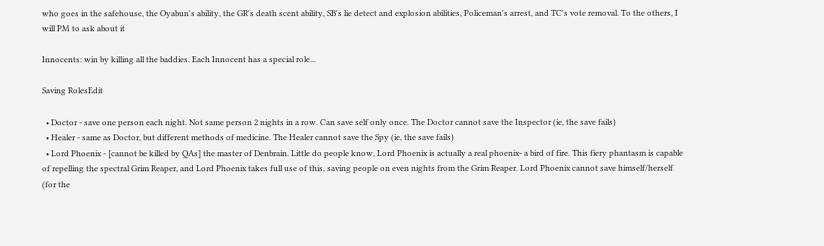who goes in the safehouse, the Oyabun's ability, the GR's death scent ability, SB's lie detect and explosion abilities, Policeman's arrest, and TC's vote removal. To the others, I will PM to ask about it

Innocents: win by killing all the baddies. Each Innocent has a special role...

Saving RolesEdit

  • Doctor - save one person each night. Not same person 2 nights in a row. Can save self only once. The Doctor cannot save the Inspector (ie, the save fails)
  • Healer - same as Doctor, but different methods of medicine. The Healer cannot save the Spy (ie, the save fails)
  • Lord Phoenix - [cannot be killed by QAs] the master of Denbrain. Little do people know, Lord Phoenix is actually a real phoenix- a bird of fire. This fiery phantasm is capable of repelling the spectral Grim Reaper, and Lord Phoenix takes full use of this, saving people on even nights from the Grim Reaper. Lord Phoenix cannot save himself/herself (for the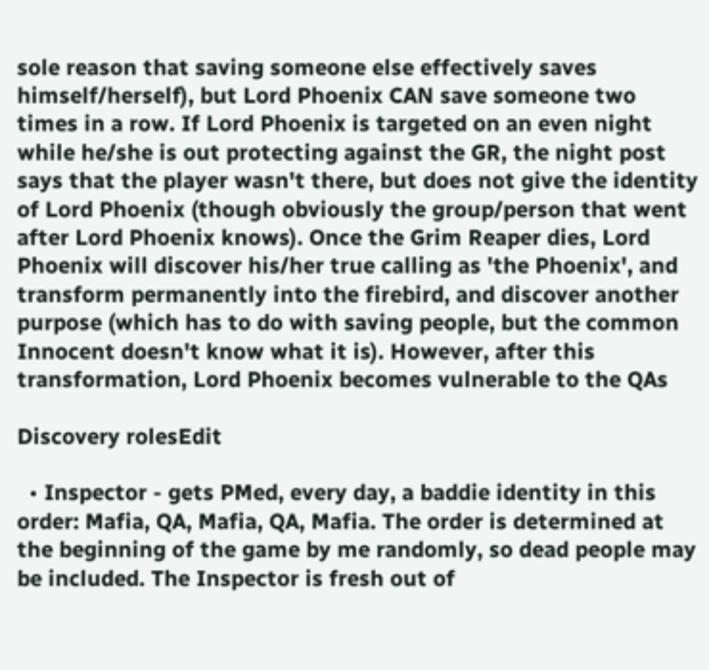sole reason that saving someone else effectively saves himself/herself), but Lord Phoenix CAN save someone two times in a row. If Lord Phoenix is targeted on an even night while he/she is out protecting against the GR, the night post says that the player wasn't there, but does not give the identity of Lord Phoenix (though obviously the group/person that went after Lord Phoenix knows). Once the Grim Reaper dies, Lord Phoenix will discover his/her true calling as 'the Phoenix', and transform permanently into the firebird, and discover another purpose (which has to do with saving people, but the common Innocent doesn't know what it is). However, after this transformation, Lord Phoenix becomes vulnerable to the QAs

Discovery rolesEdit

  • Inspector - gets PMed, every day, a baddie identity in this order: Mafia, QA, Mafia, QA, Mafia. The order is determined at the beginning of the game by me randomly, so dead people may be included. The Inspector is fresh out of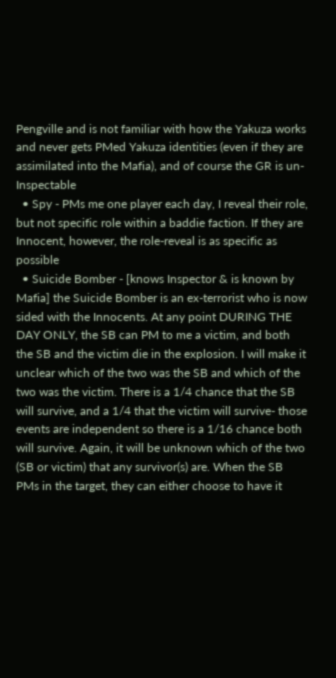Pengville and is not familiar with how the Yakuza works and never gets PMed Yakuza identities (even if they are assimilated into the Mafia), and of course the GR is un-Inspectable
  • Spy - PMs me one player each day, I reveal their role, but not specific role within a baddie faction. If they are Innocent, however, the role-reveal is as specific as possible
  • Suicide Bomber - [knows Inspector & is known by Mafia] the Suicide Bomber is an ex-terrorist who is now sided with the Innocents. At any point DURING THE DAY ONLY, the SB can PM to me a victim, and both the SB and the victim die in the explosion. I will make it unclear which of the two was the SB and which of the two was the victim. There is a 1/4 chance that the SB will survive, and a 1/4 that the victim will survive- those events are independent so there is a 1/16 chance both will survive. Again, it will be unknown which of the two (SB or victim) that any survivor(s) are. When the SB PMs in the target, they can either choose to have it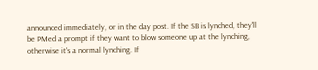announced immediately, or in the day post. If the SB is lynched, they'll be PMed a prompt if they want to blow someone up at the lynching, otherwise it's a normal lynching. If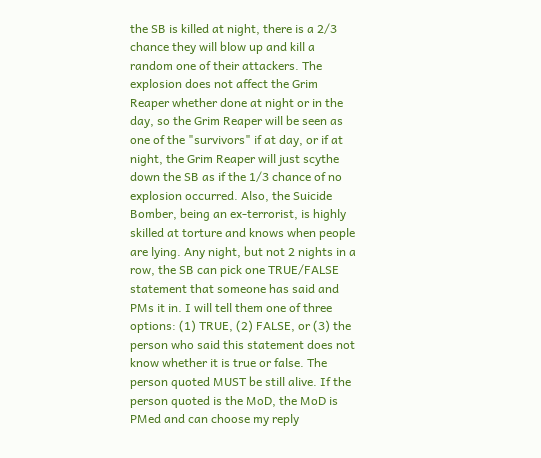the SB is killed at night, there is a 2/3 chance they will blow up and kill a random one of their attackers. The explosion does not affect the Grim Reaper whether done at night or in the day, so the Grim Reaper will be seen as one of the "survivors" if at day, or if at night, the Grim Reaper will just scythe down the SB as if the 1/3 chance of no explosion occurred. Also, the Suicide Bomber, being an ex-terrorist, is highly skilled at torture and knows when people are lying. Any night, but not 2 nights in a row, the SB can pick one TRUE/FALSE statement that someone has said and PMs it in. I will tell them one of three options: (1) TRUE, (2) FALSE, or (3) the person who said this statement does not know whether it is true or false. The person quoted MUST be still alive. If the person quoted is the MoD, the MoD is PMed and can choose my reply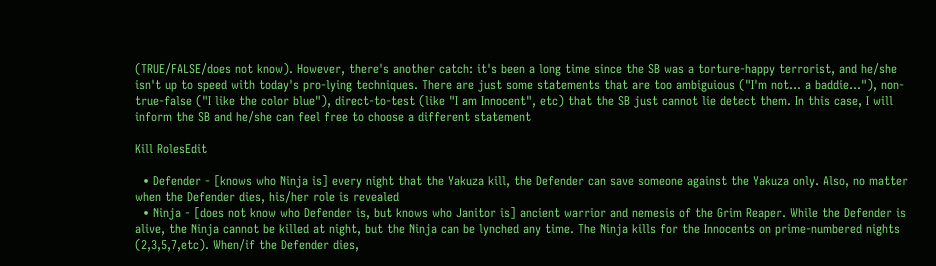(TRUE/FALSE/does not know). However, there's another catch: it's been a long time since the SB was a torture-happy terrorist, and he/she isn't up to speed with today's pro-lying techniques. There are just some statements that are too ambiguious ("I'm not... a baddie..."), non-true-false ("I like the color blue"), direct-to-test (like "I am Innocent", etc) that the SB just cannot lie detect them. In this case, I will inform the SB and he/she can feel free to choose a different statement

Kill RolesEdit

  • Defender - [knows who Ninja is] every night that the Yakuza kill, the Defender can save someone against the Yakuza only. Also, no matter when the Defender dies, his/her role is revealed
  • Ninja - [does not know who Defender is, but knows who Janitor is] ancient warrior and nemesis of the Grim Reaper. While the Defender is alive, the Ninja cannot be killed at night, but the Ninja can be lynched any time. The Ninja kills for the Innocents on prime-numbered nights (2,3,5,7,etc). When/if the Defender dies,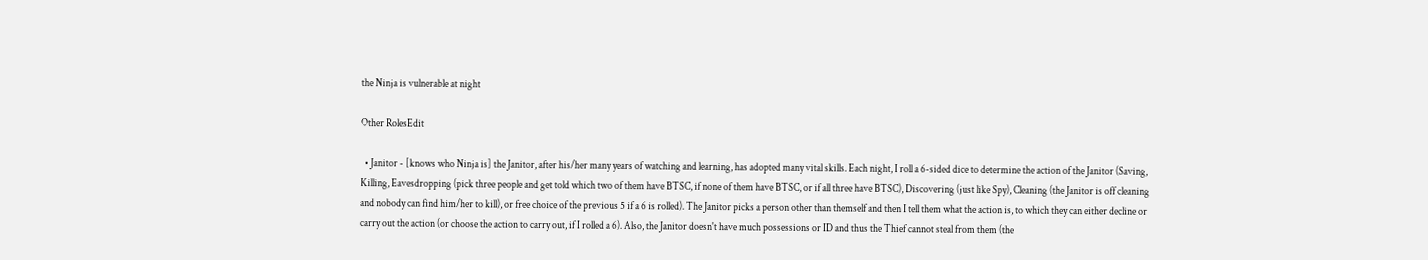the Ninja is vulnerable at night

Other RolesEdit

  • Janitor - [knows who Ninja is] the Janitor, after his/her many years of watching and learning, has adopted many vital skills. Each night, I roll a 6-sided dice to determine the action of the Janitor (Saving, Killing, Eavesdropping (pick three people and get told which two of them have BTSC, if none of them have BTSC, or if all three have BTSC), Discovering (just like Spy), Cleaning (the Janitor is off cleaning and nobody can find him/her to kill), or free choice of the previous 5 if a 6 is rolled). The Janitor picks a person other than themself and then I tell them what the action is, to which they can either decline or carry out the action (or choose the action to carry out, if I rolled a 6). Also, the Janitor doesn't have much possessions or ID and thus the Thief cannot steal from them (the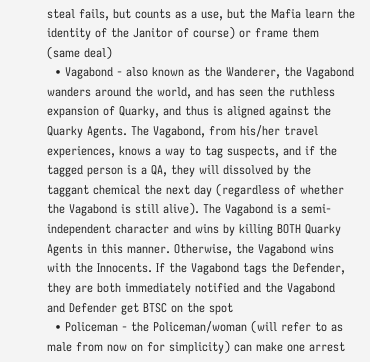steal fails, but counts as a use, but the Mafia learn the identity of the Janitor of course) or frame them (same deal)
  • Vagabond - also known as the Wanderer, the Vagabond wanders around the world, and has seen the ruthless expansion of Quarky, and thus is aligned against the Quarky Agents. The Vagabond, from his/her travel experiences, knows a way to tag suspects, and if the tagged person is a QA, they will dissolved by the taggant chemical the next day (regardless of whether the Vagabond is still alive). The Vagabond is a semi-independent character and wins by killing BOTH Quarky Agents in this manner. Otherwise, the Vagabond wins with the Innocents. If the Vagabond tags the Defender, they are both immediately notified and the Vagabond and Defender get BTSC on the spot
  • Policeman - the Policeman/woman (will refer to as male from now on for simplicity) can make one arrest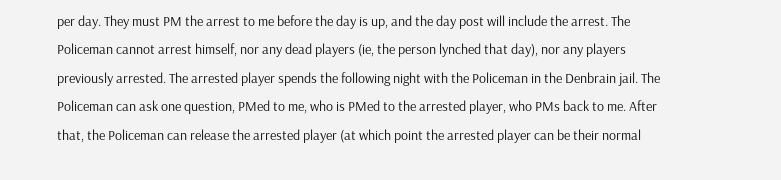per day. They must PM the arrest to me before the day is up, and the day post will include the arrest. The Policeman cannot arrest himself, nor any dead players (ie, the person lynched that day), nor any players previously arrested. The arrested player spends the following night with the Policeman in the Denbrain jail. The Policeman can ask one question, PMed to me, who is PMed to the arrested player, who PMs back to me. After that, the Policeman can release the arrested player (at which point the arrested player can be their normal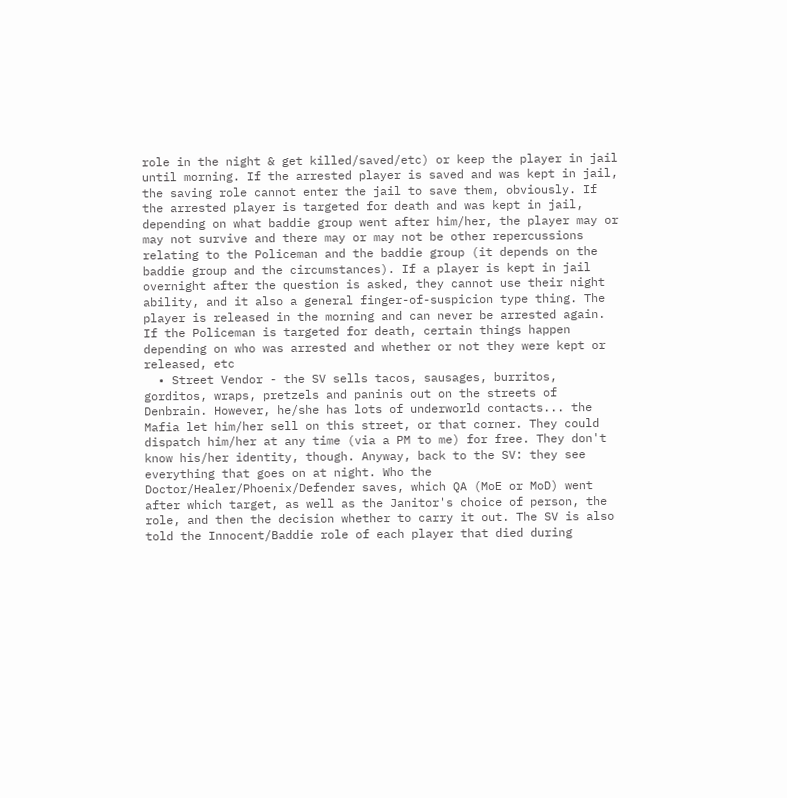role in the night & get killed/saved/etc) or keep the player in jail until morning. If the arrested player is saved and was kept in jail, the saving role cannot enter the jail to save them, obviously. If the arrested player is targeted for death and was kept in jail, depending on what baddie group went after him/her, the player may or may not survive and there may or may not be other repercussions relating to the Policeman and the baddie group (it depends on the baddie group and the circumstances). If a player is kept in jail overnight after the question is asked, they cannot use their night ability, and it also a general finger-of-suspicion type thing. The player is released in the morning and can never be arrested again. If the Policeman is targeted for death, certain things happen depending on who was arrested and whether or not they were kept or released, etc
  • Street Vendor - the SV sells tacos, sausages, burritos, gorditos, wraps, pretzels and paninis out on the streets of Denbrain. However, he/she has lots of underworld contacts... the Mafia let him/her sell on this street, or that corner. They could dispatch him/her at any time (via a PM to me) for free. They don't know his/her identity, though. Anyway, back to the SV: they see everything that goes on at night. Who the Doctor/Healer/Phoenix/Defender saves, which QA (MoE or MoD) went after which target, as well as the Janitor's choice of person, the role, and then the decision whether to carry it out. The SV is also told the Innocent/Baddie role of each player that died during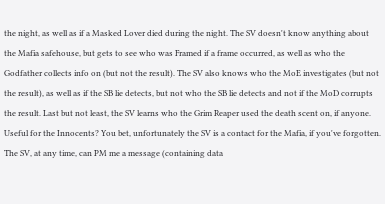the night, as well as if a Masked Lover died during the night. The SV doesn't know anything about the Mafia safehouse, but gets to see who was Framed if a frame occurred, as well as who the Godfather collects info on (but not the result). The SV also knows who the MoE investigates (but not the result), as well as if the SB lie detects, but not who the SB lie detects and not if the MoD corrupts the result. Last but not least, the SV learns who the Grim Reaper used the death scent on, if anyone. Useful for the Innocents? You bet, unfortunately the SV is a contact for the Mafia, if you've forgotten. The SV, at any time, can PM me a message (containing data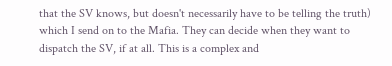that the SV knows, but doesn't necessarily have to be telling the truth) which I send on to the Mafia. They can decide when they want to dispatch the SV, if at all. This is a complex and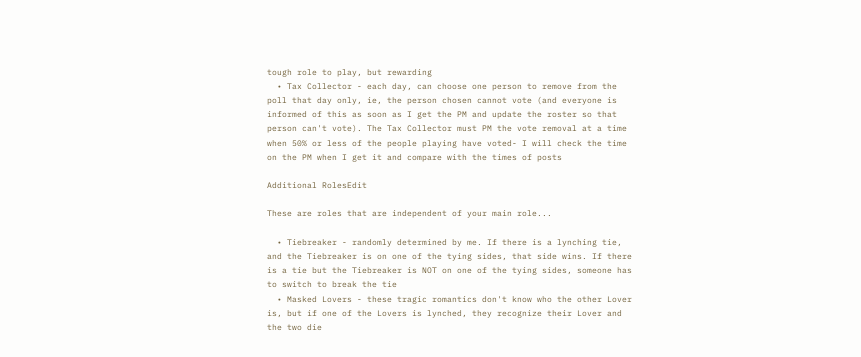tough role to play, but rewarding
  • Tax Collector - each day, can choose one person to remove from the poll that day only, ie, the person chosen cannot vote (and everyone is informed of this as soon as I get the PM and update the roster so that person can't vote). The Tax Collector must PM the vote removal at a time when 50% or less of the people playing have voted- I will check the time on the PM when I get it and compare with the times of posts

Additional RolesEdit

These are roles that are independent of your main role...

  • Tiebreaker - randomly determined by me. If there is a lynching tie, and the Tiebreaker is on one of the tying sides, that side wins. If there is a tie but the Tiebreaker is NOT on one of the tying sides, someone has to switch to break the tie
  • Masked Lovers - these tragic romantics don't know who the other Lover is, but if one of the Lovers is lynched, they recognize their Lover and the two die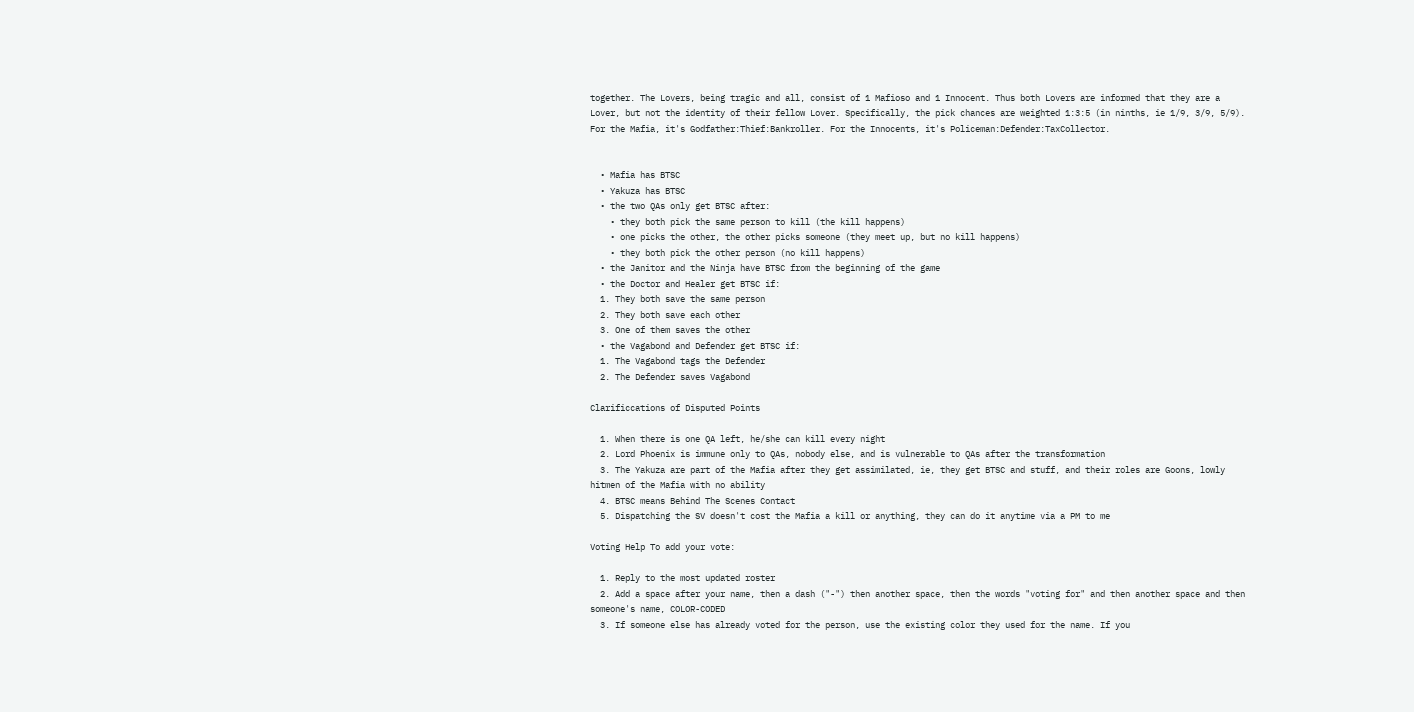together. The Lovers, being tragic and all, consist of 1 Mafioso and 1 Innocent. Thus both Lovers are informed that they are a Lover, but not the identity of their fellow Lover. Specifically, the pick chances are weighted 1:3:5 (in ninths, ie 1/9, 3/9, 5/9). For the Mafia, it's Godfather:Thief:Bankroller. For the Innocents, it's Policeman:Defender:TaxCollector.


  • Mafia has BTSC
  • Yakuza has BTSC
  • the two QAs only get BTSC after:
    • they both pick the same person to kill (the kill happens)
    • one picks the other, the other picks someone (they meet up, but no kill happens)
    • they both pick the other person (no kill happens)
  • the Janitor and the Ninja have BTSC from the beginning of the game
  • the Doctor and Healer get BTSC if:
  1. They both save the same person
  2. They both save each other
  3. One of them saves the other
  • the Vagabond and Defender get BTSC if:
  1. The Vagabond tags the Defender
  2. The Defender saves Vagabond

Clarificcations of Disputed Points

  1. When there is one QA left, he/she can kill every night
  2. Lord Phoenix is immune only to QAs, nobody else, and is vulnerable to QAs after the transformation
  3. The Yakuza are part of the Mafia after they get assimilated, ie, they get BTSC and stuff, and their roles are Goons, lowly hitmen of the Mafia with no ability
  4. BTSC means Behind The Scenes Contact
  5. Dispatching the SV doesn't cost the Mafia a kill or anything, they can do it anytime via a PM to me

Voting Help To add your vote:

  1. Reply to the most updated roster
  2. Add a space after your name, then a dash ("-") then another space, then the words "voting for" and then another space and then someone's name, COLOR-CODED
  3. If someone else has already voted for the person, use the existing color they used for the name. If you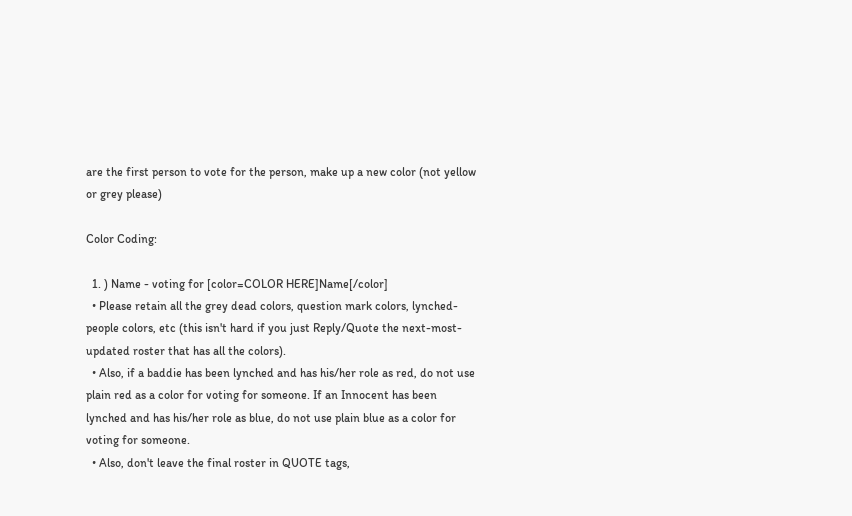are the first person to vote for the person, make up a new color (not yellow or grey please)

Color Coding:

  1. ) Name - voting for [color=COLOR HERE]Name[/color]
  • Please retain all the grey dead colors, question mark colors, lynched-people colors, etc (this isn't hard if you just Reply/Quote the next-most-updated roster that has all the colors).
  • Also, if a baddie has been lynched and has his/her role as red, do not use plain red as a color for voting for someone. If an Innocent has been lynched and has his/her role as blue, do not use plain blue as a color for voting for someone.
  • Also, don't leave the final roster in QUOTE tags,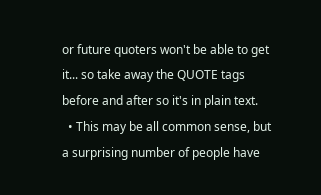or future quoters won't be able to get it... so take away the QUOTE tags before and after so it's in plain text.
  • This may be all common sense, but a surprising number of people have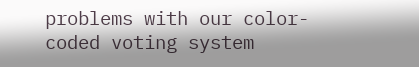problems with our color-coded voting system